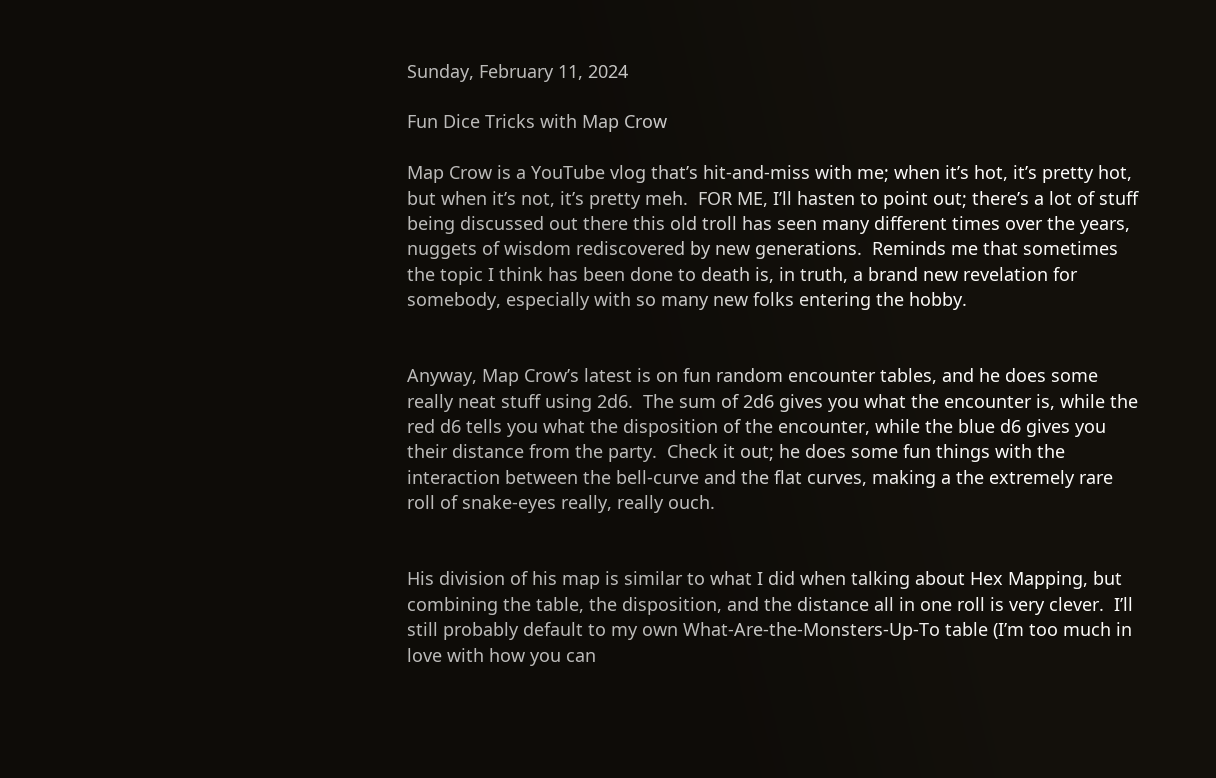Sunday, February 11, 2024

Fun Dice Tricks with Map Crow

Map Crow is a YouTube vlog that’s hit-and-miss with me; when it’s hot, it’s pretty hot, but when it’s not, it’s pretty meh.  FOR ME, I’ll hasten to point out; there’s a lot of stuff being discussed out there this old troll has seen many different times over the years, nuggets of wisdom rediscovered by new generations.  Reminds me that sometimes the topic I think has been done to death is, in truth, a brand new revelation for somebody, especially with so many new folks entering the hobby.


Anyway, Map Crow’s latest is on fun random encounter tables, and he does some really neat stuff using 2d6.  The sum of 2d6 gives you what the encounter is, while the red d6 tells you what the disposition of the encounter, while the blue d6 gives you their distance from the party.  Check it out; he does some fun things with the interaction between the bell-curve and the flat curves, making a the extremely rare roll of snake-eyes really, really ouch.


His division of his map is similar to what I did when talking about Hex Mapping, but combining the table, the disposition, and the distance all in one roll is very clever.  I’ll still probably default to my own What-Are-the-Monsters-Up-To table (I’m too much in love with how you can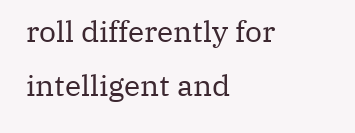roll differently for intelligent and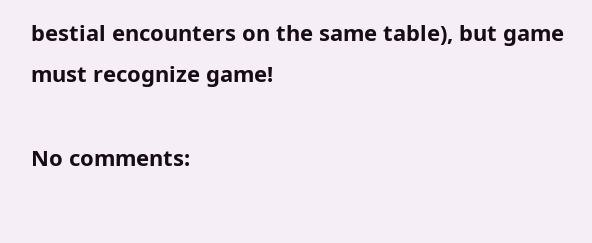bestial encounters on the same table), but game must recognize game!

No comments: